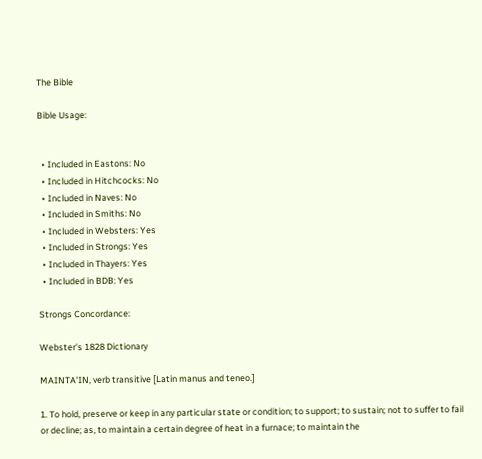The Bible

Bible Usage:


  • Included in Eastons: No
  • Included in Hitchcocks: No
  • Included in Naves: No
  • Included in Smiths: No
  • Included in Websters: Yes
  • Included in Strongs: Yes
  • Included in Thayers: Yes
  • Included in BDB: Yes

Strongs Concordance:

Webster's 1828 Dictionary

MAINTA'IN, verb transitive [Latin manus and teneo.]

1. To hold, preserve or keep in any particular state or condition; to support; to sustain; not to suffer to fail or decline; as, to maintain a certain degree of heat in a furnace; to maintain the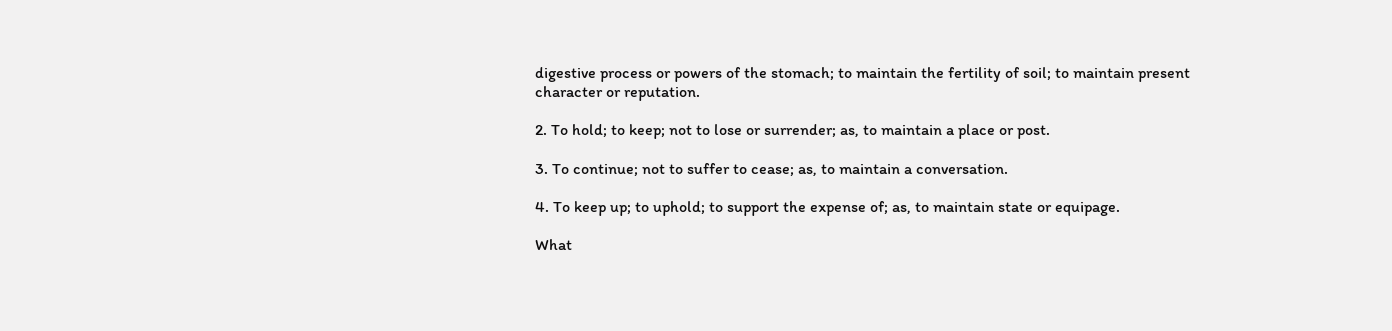digestive process or powers of the stomach; to maintain the fertility of soil; to maintain present character or reputation.

2. To hold; to keep; not to lose or surrender; as, to maintain a place or post.

3. To continue; not to suffer to cease; as, to maintain a conversation.

4. To keep up; to uphold; to support the expense of; as, to maintain state or equipage.

What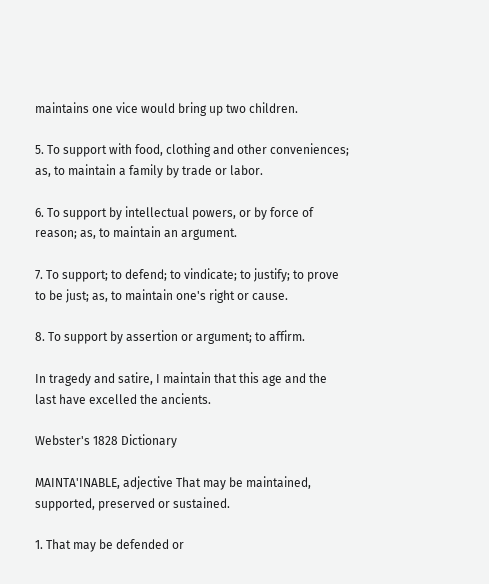maintains one vice would bring up two children.

5. To support with food, clothing and other conveniences; as, to maintain a family by trade or labor.

6. To support by intellectual powers, or by force of reason; as, to maintain an argument.

7. To support; to defend; to vindicate; to justify; to prove to be just; as, to maintain one's right or cause.

8. To support by assertion or argument; to affirm.

In tragedy and satire, I maintain that this age and the last have excelled the ancients.

Webster's 1828 Dictionary

MAINTA'INABLE, adjective That may be maintained, supported, preserved or sustained.

1. That may be defended or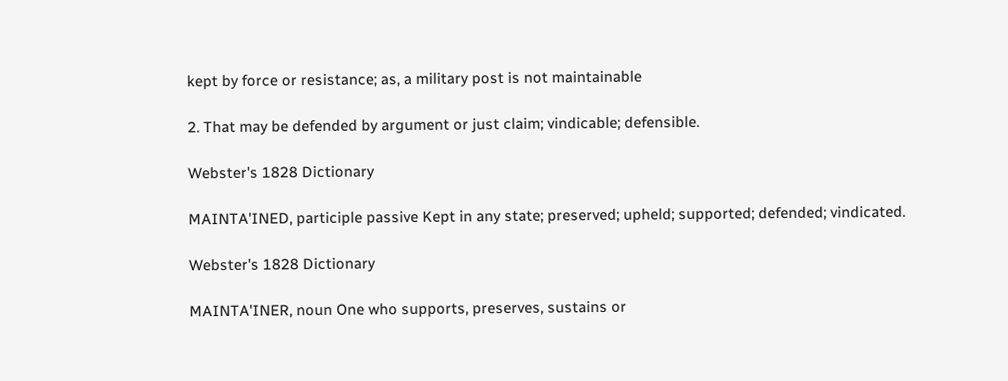kept by force or resistance; as, a military post is not maintainable

2. That may be defended by argument or just claim; vindicable; defensible.

Webster's 1828 Dictionary

MAINTA'INED, participle passive Kept in any state; preserved; upheld; supported; defended; vindicated.

Webster's 1828 Dictionary

MAINTA'INER, noun One who supports, preserves, sustains or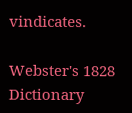vindicates.

Webster's 1828 Dictionary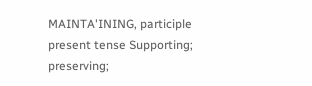MAINTA'INING, participle present tense Supporting; preserving;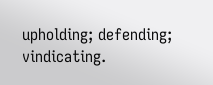upholding; defending; vindicating.